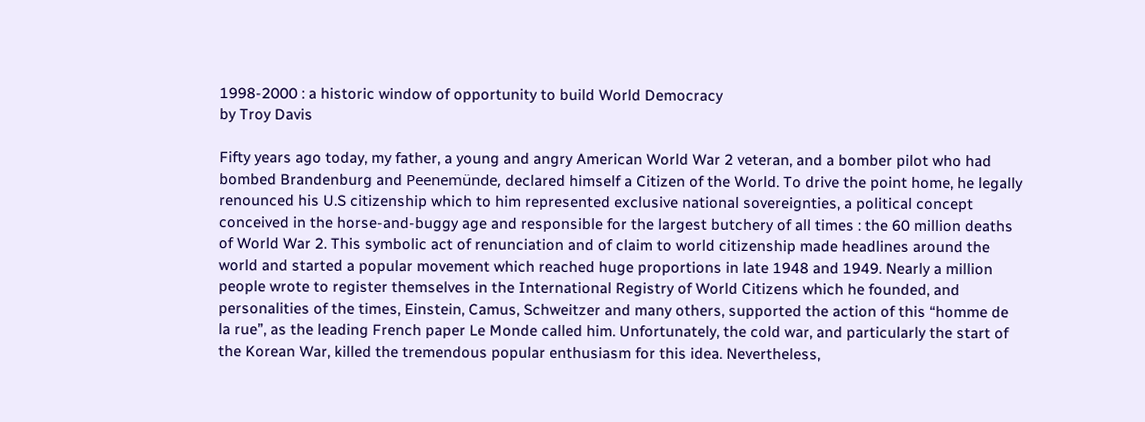1998-2000 : a historic window of opportunity to build World Democracy
by Troy Davis

Fifty years ago today, my father, a young and angry American World War 2 veteran, and a bomber pilot who had bombed Brandenburg and Peenemünde, declared himself a Citizen of the World. To drive the point home, he legally renounced his U.S citizenship which to him represented exclusive national sovereignties, a political concept conceived in the horse-and-buggy age and responsible for the largest butchery of all times : the 60 million deaths of World War 2. This symbolic act of renunciation and of claim to world citizenship made headlines around the world and started a popular movement which reached huge proportions in late 1948 and 1949. Nearly a million people wrote to register themselves in the International Registry of World Citizens which he founded, and personalities of the times, Einstein, Camus, Schweitzer and many others, supported the action of this “homme de la rue”, as the leading French paper Le Monde called him. Unfortunately, the cold war, and particularly the start of the Korean War, killed the tremendous popular enthusiasm for this idea. Nevertheless,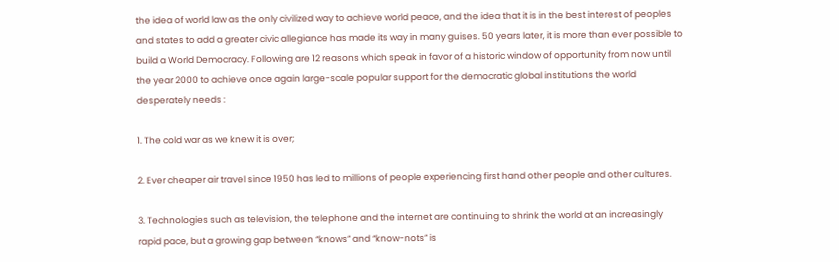the idea of world law as the only civilized way to achieve world peace, and the idea that it is in the best interest of peoples and states to add a greater civic allegiance has made its way in many guises. 50 years later, it is more than ever possible to build a World Democracy. Following are 12 reasons which speak in favor of a historic window of opportunity from now until the year 2000 to achieve once again large-scale popular support for the democratic global institutions the world desperately needs :

1. The cold war as we knew it is over;

2. Ever cheaper air travel since 1950 has led to millions of people experiencing first hand other people and other cultures.

3. Technologies such as television, the telephone and the internet are continuing to shrink the world at an increasingly rapid pace, but a growing gap between “knows” and “know-nots” is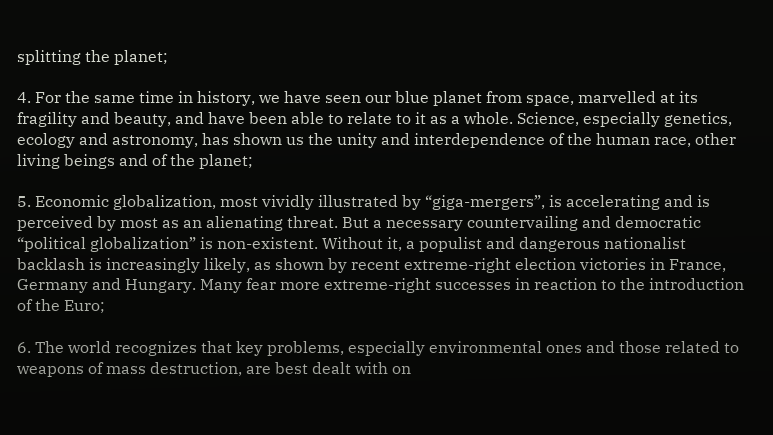splitting the planet;

4. For the same time in history, we have seen our blue planet from space, marvelled at its fragility and beauty, and have been able to relate to it as a whole. Science, especially genetics, ecology and astronomy, has shown us the unity and interdependence of the human race, other living beings and of the planet;

5. Economic globalization, most vividly illustrated by “giga-mergers”, is accelerating and is perceived by most as an alienating threat. But a necessary countervailing and democratic “political globalization” is non-existent. Without it, a populist and dangerous nationalist backlash is increasingly likely, as shown by recent extreme-right election victories in France, Germany and Hungary. Many fear more extreme-right successes in reaction to the introduction of the Euro;

6. The world recognizes that key problems, especially environmental ones and those related to weapons of mass destruction, are best dealt with on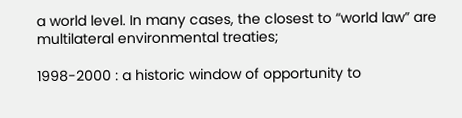a world level. In many cases, the closest to “world law” are multilateral environmental treaties;

1998-2000 : a historic window of opportunity to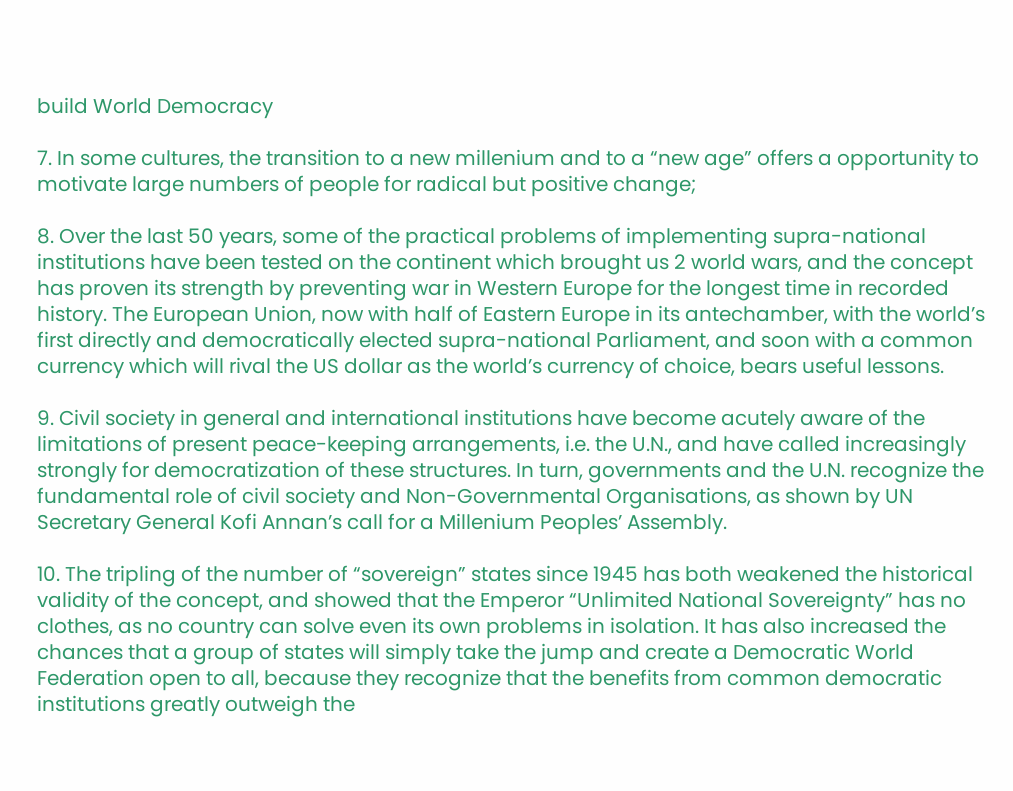build World Democracy

7. In some cultures, the transition to a new millenium and to a “new age” offers a opportunity to motivate large numbers of people for radical but positive change;

8. Over the last 50 years, some of the practical problems of implementing supra-national institutions have been tested on the continent which brought us 2 world wars, and the concept has proven its strength by preventing war in Western Europe for the longest time in recorded history. The European Union, now with half of Eastern Europe in its antechamber, with the world’s first directly and democratically elected supra-national Parliament, and soon with a common currency which will rival the US dollar as the world’s currency of choice, bears useful lessons.

9. Civil society in general and international institutions have become acutely aware of the limitations of present peace-keeping arrangements, i.e. the U.N., and have called increasingly strongly for democratization of these structures. In turn, governments and the U.N. recognize the fundamental role of civil society and Non-Governmental Organisations, as shown by UN Secretary General Kofi Annan’s call for a Millenium Peoples’ Assembly.

10. The tripling of the number of “sovereign” states since 1945 has both weakened the historical validity of the concept, and showed that the Emperor “Unlimited National Sovereignty” has no clothes, as no country can solve even its own problems in isolation. It has also increased the chances that a group of states will simply take the jump and create a Democratic World Federation open to all, because they recognize that the benefits from common democratic institutions greatly outweigh the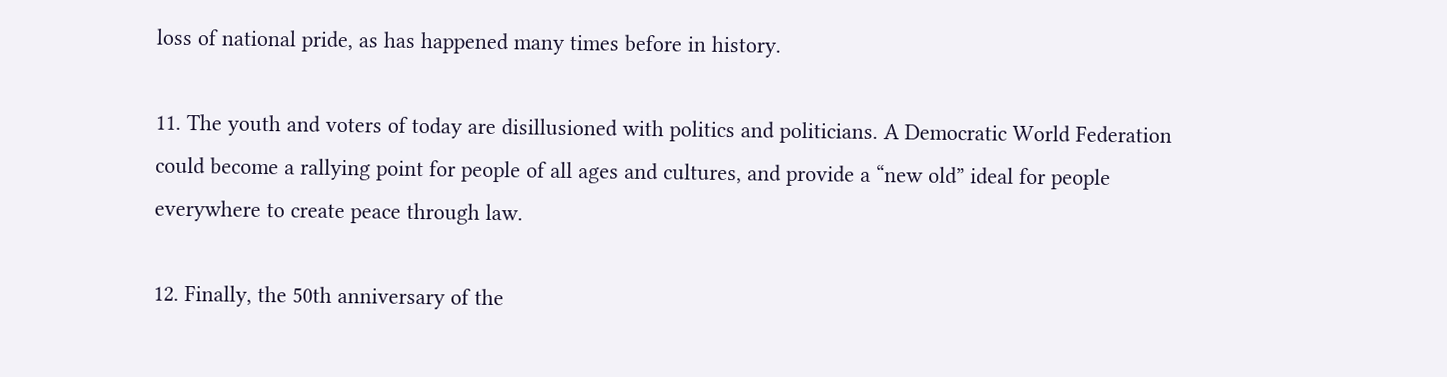loss of national pride, as has happened many times before in history.

11. The youth and voters of today are disillusioned with politics and politicians. A Democratic World Federation could become a rallying point for people of all ages and cultures, and provide a “new old” ideal for people everywhere to create peace through law.

12. Finally, the 50th anniversary of the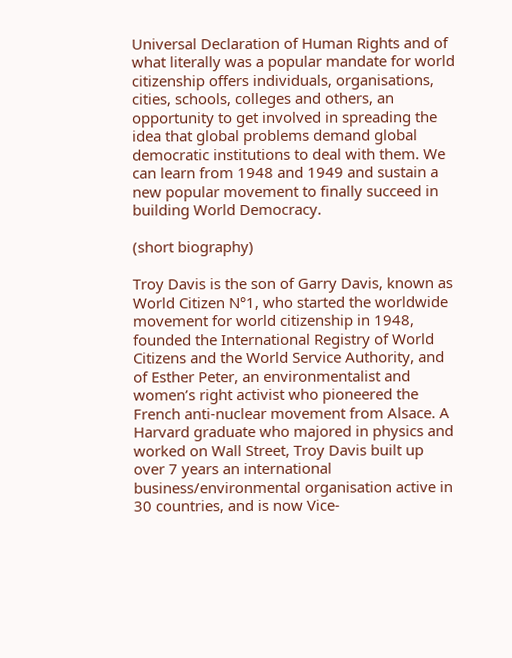Universal Declaration of Human Rights and of what literally was a popular mandate for world citizenship offers individuals, organisations, cities, schools, colleges and others, an opportunity to get involved in spreading the idea that global problems demand global democratic institutions to deal with them. We can learn from 1948 and 1949 and sustain a new popular movement to finally succeed in building World Democracy.

(short biography)

Troy Davis is the son of Garry Davis, known as World Citizen N°1, who started the worldwide movement for world citizenship in 1948, founded the International Registry of World Citizens and the World Service Authority, and of Esther Peter, an environmentalist and women’s right activist who pioneered the French anti-nuclear movement from Alsace. A Harvard graduate who majored in physics and worked on Wall Street, Troy Davis built up over 7 years an international business/environmental organisation active in 30 countries, and is now Vice-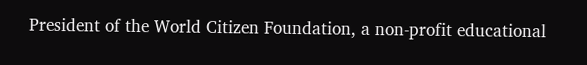President of the World Citizen Foundation, a non-profit educational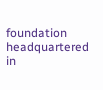foundation headquartered in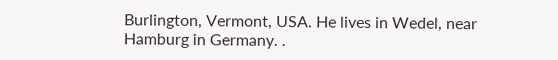Burlington, Vermont, USA. He lives in Wedel, near Hamburg in Germany. .